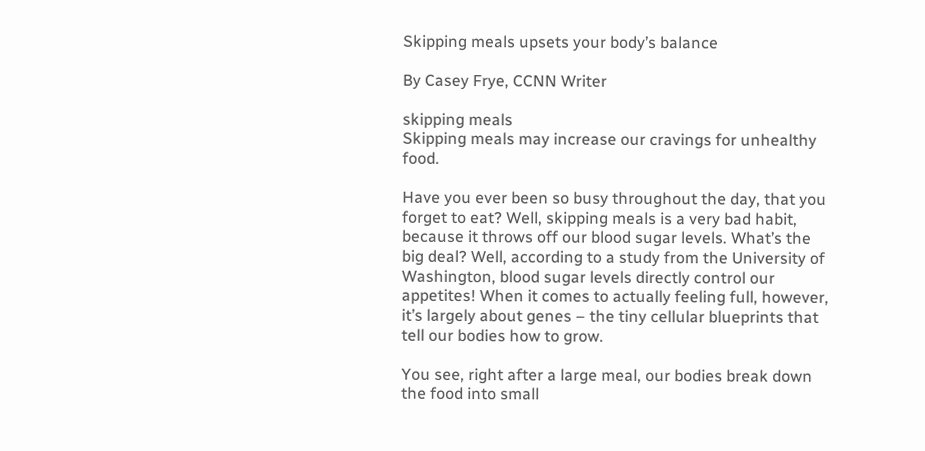Skipping meals upsets your body’s balance

By Casey Frye, CCNN Writer

skipping meals
Skipping meals may increase our cravings for unhealthy food.

Have you ever been so busy throughout the day, that you forget to eat? Well, skipping meals is a very bad habit, because it throws off our blood sugar levels. What’s the big deal? Well, according to a study from the University of Washington, blood sugar levels directly control our appetites! When it comes to actually feeling full, however, it’s largely about genes – the tiny cellular blueprints that tell our bodies how to grow.

You see, right after a large meal, our bodies break down the food into small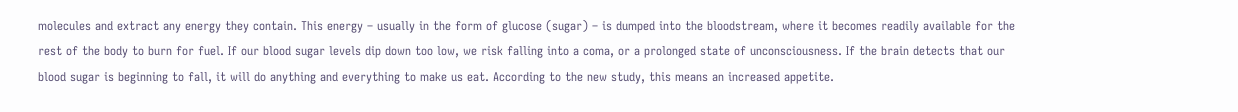molecules and extract any energy they contain. This energy – usually in the form of glucose (sugar) – is dumped into the bloodstream, where it becomes readily available for the rest of the body to burn for fuel. If our blood sugar levels dip down too low, we risk falling into a coma, or a prolonged state of unconsciousness. If the brain detects that our blood sugar is beginning to fall, it will do anything and everything to make us eat. According to the new study, this means an increased appetite.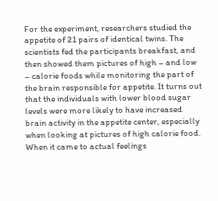For the experiment, researchers studied the appetite of 21 pairs of identical twins. The scientists fed the participants breakfast, and then showed them pictures of high – and low – calorie foods while monitoring the part of the brain responsible for appetite. It turns out that the individuals with lower blood sugar levels were more likely to have increased brain activity in the appetite center, especially when looking at pictures of high calorie food. When it came to actual feelings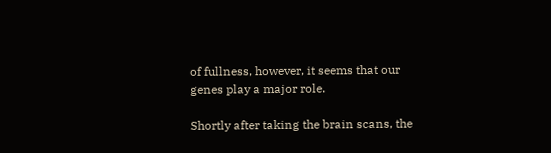of fullness, however, it seems that our genes play a major role.

Shortly after taking the brain scans, the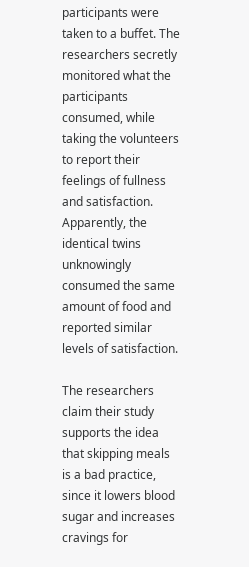participants were taken to a buffet. The researchers secretly monitored what the participants consumed, while taking the volunteers to report their feelings of fullness and satisfaction. Apparently, the identical twins unknowingly consumed the same amount of food and reported similar levels of satisfaction.

The researchers claim their study supports the idea that skipping meals is a bad practice, since it lowers blood sugar and increases cravings for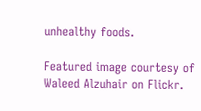unhealthy foods.

Featured image courtesy of Waleed Alzuhair on Flickr.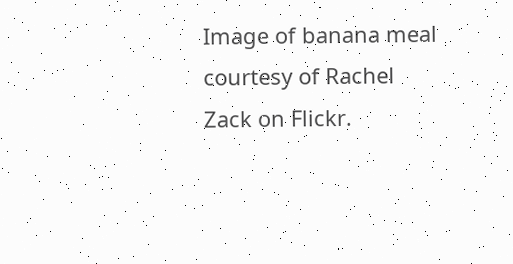Image of banana meal courtesy of Rachel Zack on Flickr.